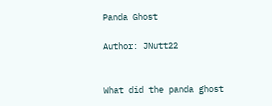Panda Ghost

Author: JNutt22


What did the panda ghost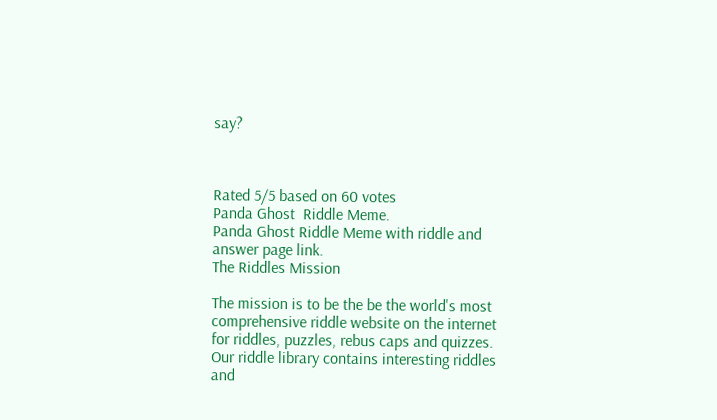say?



Rated 5/5 based on 60 votes
Panda Ghost  Riddle Meme.
Panda Ghost Riddle Meme with riddle and answer page link.
The Riddles Mission

The mission is to be the be the world's most comprehensive riddle website on the internet for riddles, puzzles, rebus caps and quizzes. Our riddle library contains interesting riddles and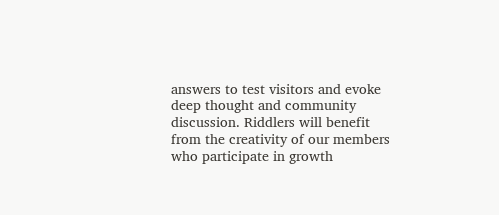answers to test visitors and evoke deep thought and community discussion. Riddlers will benefit from the creativity of our members who participate in growth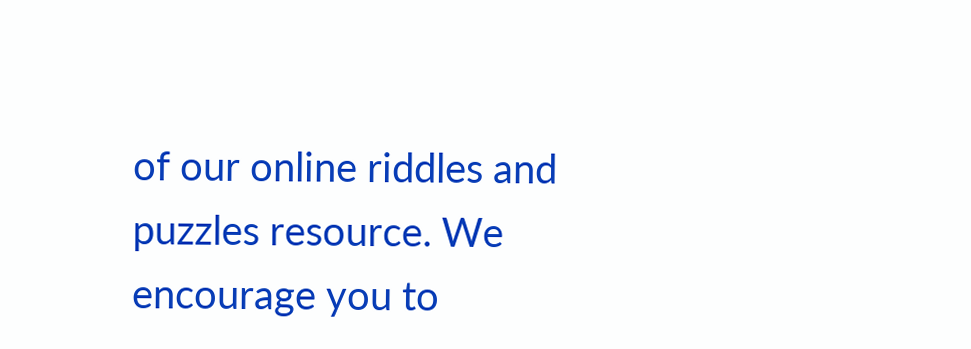of our online riddles and puzzles resource. We encourage you to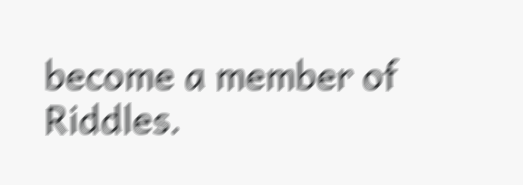become a member of Riddles.